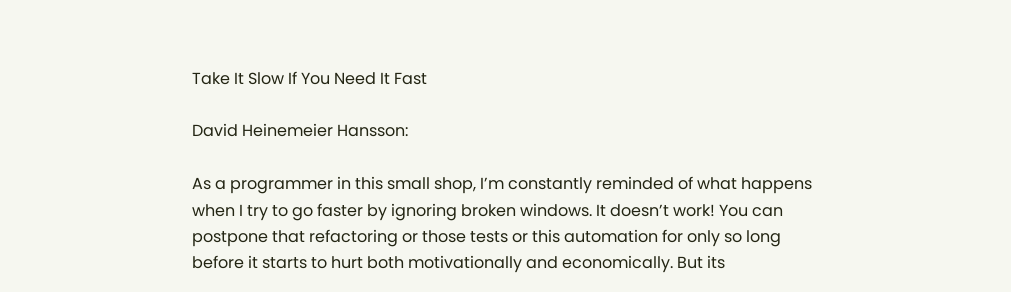Take It Slow If You Need It Fast

David Heinemeier Hansson:

As a programmer in this small shop, I’m constantly reminded of what happens when I try to go faster by ignoring broken windows. It doesn’t work! You can postpone that refactoring or those tests or this automation for only so long before it starts to hurt both motivationally and economically. But its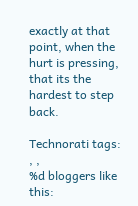exactly at that point, when the hurt is pressing, that its the hardest to step back.

Technorati tags: , ,
%d bloggers like this: